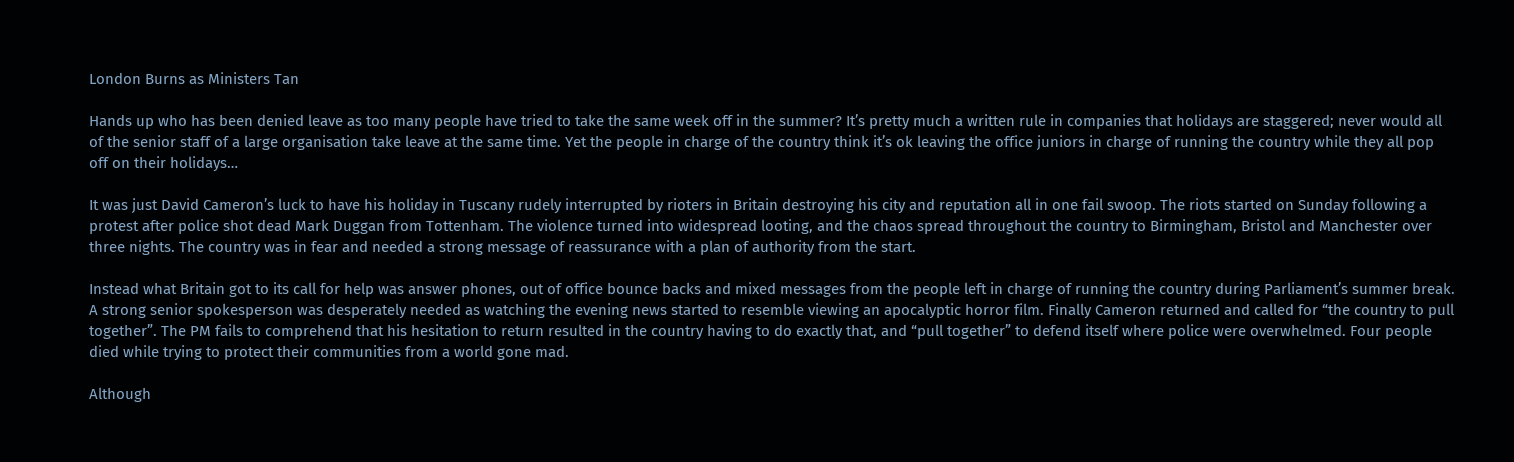London Burns as Ministers Tan

Hands up who has been denied leave as too many people have tried to take the same week off in the summer? It’s pretty much a written rule in companies that holidays are staggered; never would all of the senior staff of a large organisation take leave at the same time. Yet the people in charge of the country think it’s ok leaving the office juniors in charge of running the country while they all pop off on their holidays…

It was just David Cameron’s luck to have his holiday in Tuscany rudely interrupted by rioters in Britain destroying his city and reputation all in one fail swoop. The riots started on Sunday following a protest after police shot dead Mark Duggan from Tottenham. The violence turned into widespread looting, and the chaos spread throughout the country to Birmingham, Bristol and Manchester over three nights. The country was in fear and needed a strong message of reassurance with a plan of authority from the start.

Instead what Britain got to its call for help was answer phones, out of office bounce backs and mixed messages from the people left in charge of running the country during Parliament’s summer break. A strong senior spokesperson was desperately needed as watching the evening news started to resemble viewing an apocalyptic horror film. Finally Cameron returned and called for “the country to pull together”. The PM fails to comprehend that his hesitation to return resulted in the country having to do exactly that, and “pull together” to defend itself where police were overwhelmed. Four people died while trying to protect their communities from a world gone mad.

Although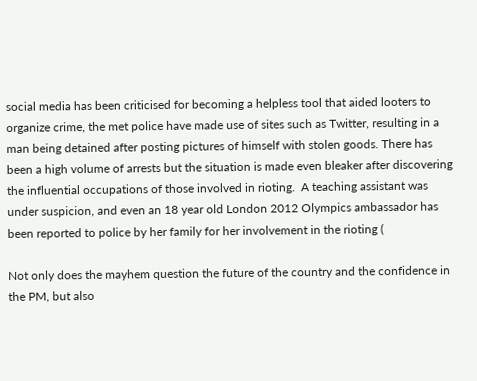social media has been criticised for becoming a helpless tool that aided looters to organize crime, the met police have made use of sites such as Twitter, resulting in a man being detained after posting pictures of himself with stolen goods. There has been a high volume of arrests but the situation is made even bleaker after discovering the influential occupations of those involved in rioting.  A teaching assistant was under suspicion, and even an 18 year old London 2012 Olympics ambassador has been reported to police by her family for her involvement in the rioting (

Not only does the mayhem question the future of the country and the confidence in the PM, but also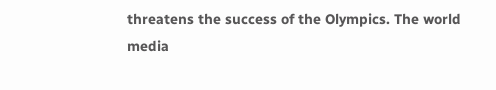threatens the success of the Olympics. The world media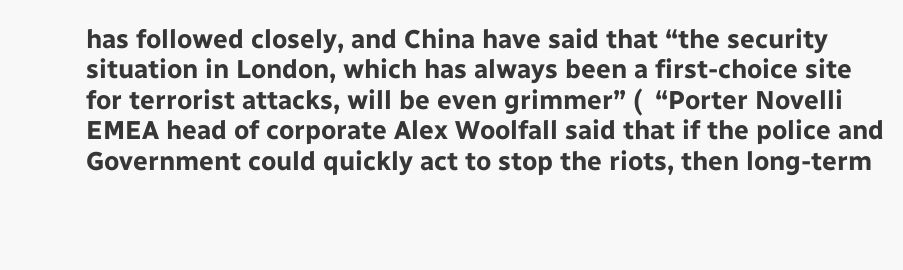has followed closely, and China have said that “the security situation in London, which has always been a first-choice site for terrorist attacks, will be even grimmer” (  “Porter Novelli EMEA head of corporate Alex Woolfall said that if the police and Government could quickly act to stop the riots, then long-term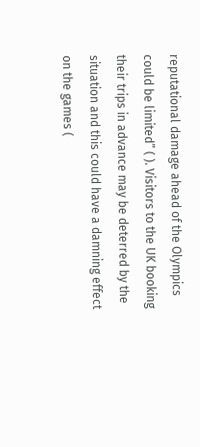reputational damage ahead of the Olympics could be limited” ( ). Visitors to the UK booking their trips in advance may be deterred by the situation and this could have a damning effect on the games (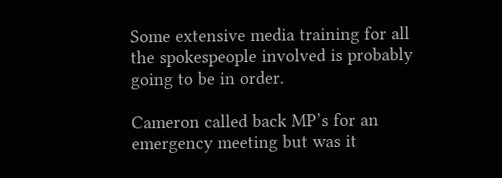Some extensive media training for all the spokespeople involved is probably going to be in order.

Cameron called back MP’s for an emergency meeting but was it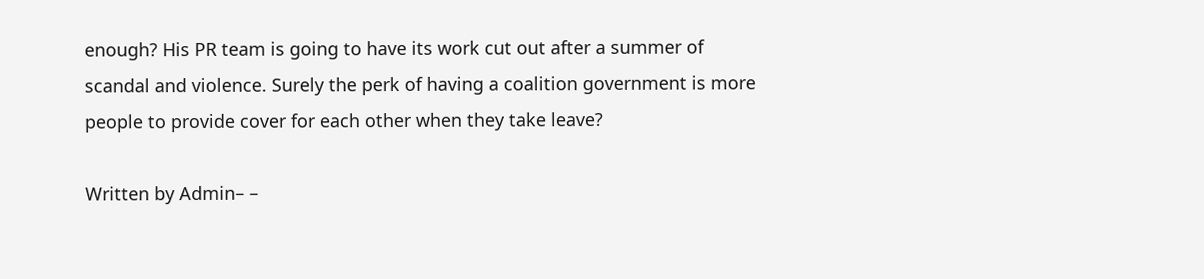enough? His PR team is going to have its work cut out after a summer of scandal and violence. Surely the perk of having a coalition government is more people to provide cover for each other when they take leave?

Written by Admin– –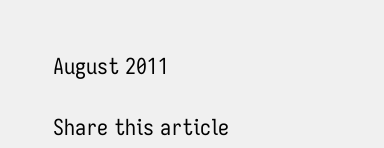August 2011

Share this article